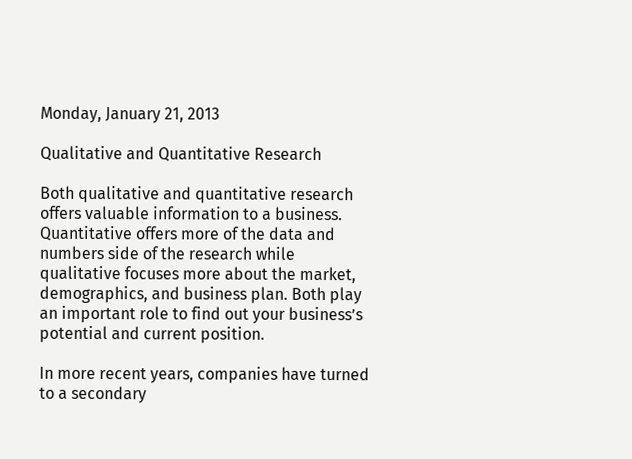Monday, January 21, 2013

Qualitative and Quantitative Research

Both qualitative and quantitative research offers valuable information to a business. Quantitative offers more of the data and numbers side of the research while qualitative focuses more about the market, demographics, and business plan. Both play an important role to find out your business’s potential and current position.

In more recent years, companies have turned to a secondary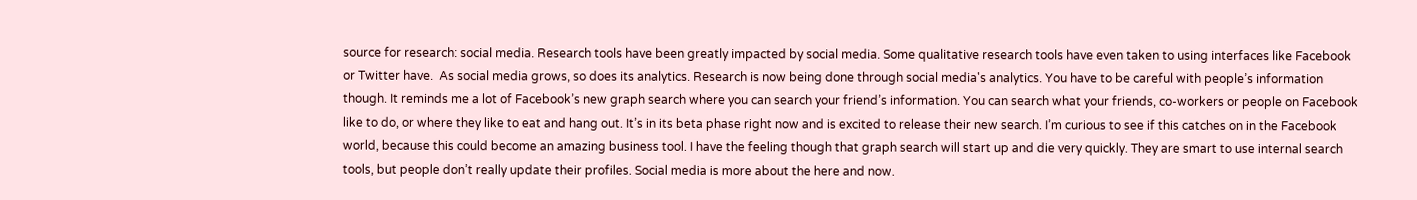source for research: social media. Research tools have been greatly impacted by social media. Some qualitative research tools have even taken to using interfaces like Facebook or Twitter have.  As social media grows, so does its analytics. Research is now being done through social media's analytics. You have to be careful with people’s information though. It reminds me a lot of Facebook’s new graph search where you can search your friend’s information. You can search what your friends, co-workers or people on Facebook like to do, or where they like to eat and hang out. It’s in its beta phase right now and is excited to release their new search. I’m curious to see if this catches on in the Facebook world, because this could become an amazing business tool. I have the feeling though that graph search will start up and die very quickly. They are smart to use internal search tools, but people don’t really update their profiles. Social media is more about the here and now.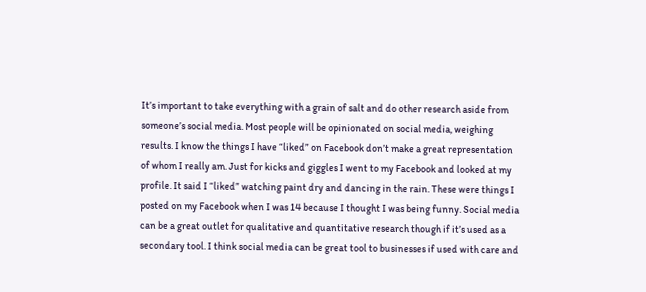It’s important to take everything with a grain of salt and do other research aside from someone’s social media. Most people will be opinionated on social media, weighing results. I know the things I have “liked” on Facebook don’t make a great representation of whom I really am. Just for kicks and giggles I went to my Facebook and looked at my profile. It said I “liked” watching paint dry and dancing in the rain. These were things I posted on my Facebook when I was 14 because I thought I was being funny. Social media can be a great outlet for qualitative and quantitative research though if it’s used as a secondary tool. I think social media can be great tool to businesses if used with care and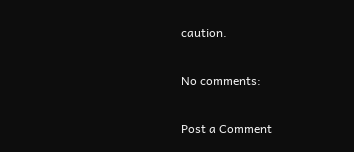caution.

No comments:

Post a Comment